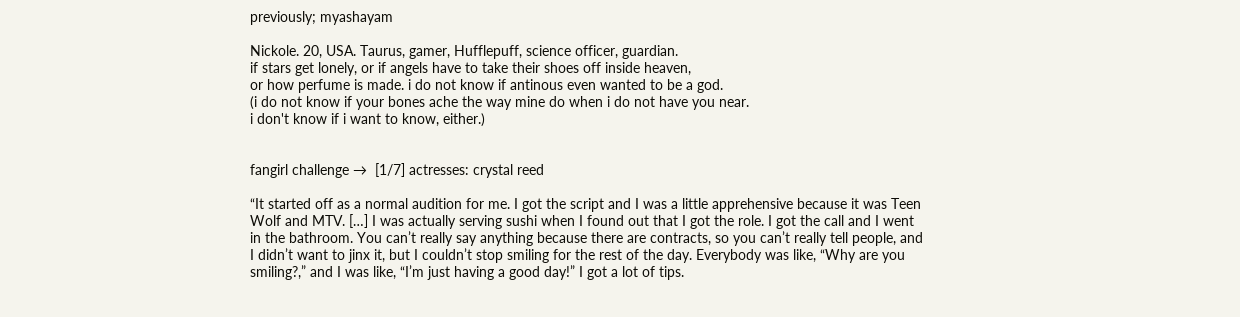previously; myashayam

Nickole. 20, USA. Taurus, gamer, Hufflepuff, science officer, guardian.
if stars get lonely, or if angels have to take their shoes off inside heaven,
or how perfume is made. i do not know if antinous even wanted to be a god.
(i do not know if your bones ache the way mine do when i do not have you near.
i don't know if i want to know, either.)


fangirl challenge →  [1/7] actresses: crystal reed

“It started off as a normal audition for me. I got the script and I was a little apprehensive because it was Teen Wolf and MTV. […] I was actually serving sushi when I found out that I got the role. I got the call and I went in the bathroom. You can’t really say anything because there are contracts, so you can’t really tell people, and I didn’t want to jinx it, but I couldn’t stop smiling for the rest of the day. Everybody was like, “Why are you smiling?,” and I was like, “I’m just having a good day!” I got a lot of tips.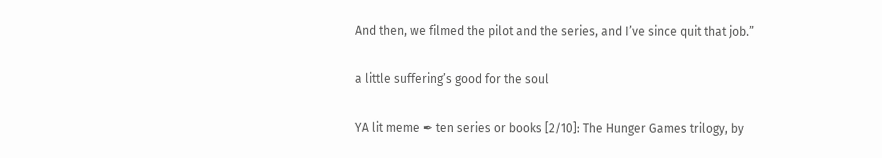And then, we filmed the pilot and the series, and I’ve since quit that job.”

a little suffering’s good for the soul

YA lit meme ✒ ten series or books [2/10]: The Hunger Games trilogy, by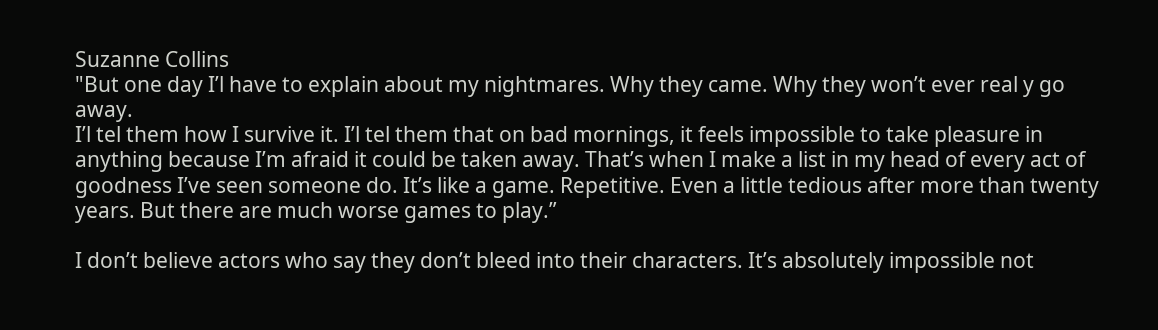Suzanne Collins
"But one day I’l have to explain about my nightmares. Why they came. Why they won’t ever real y go away.
I’l tel them how I survive it. I’l tel them that on bad mornings, it feels impossible to take pleasure in anything because I’m afraid it could be taken away. That’s when I make a list in my head of every act of goodness I’ve seen someone do. It’s like a game. Repetitive. Even a little tedious after more than twenty years. But there are much worse games to play.”

I don’t believe actors who say they don’t bleed into their characters. It’s absolutely impossible not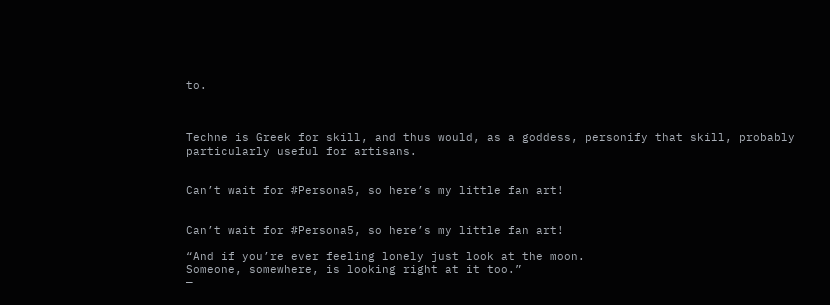to.



Techne is Greek for skill, and thus would, as a goddess, personify that skill, probably particularly useful for artisans.


Can’t wait for #Persona5, so here’s my little fan art!


Can’t wait for #Persona5, so here’s my little fan art!

“And if you’re ever feeling lonely just look at the moon.
Someone, somewhere, is looking right at it too.”
—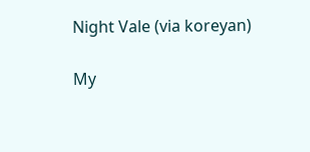Night Vale (via koreyan)

My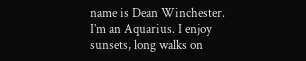name is Dean Winchester. I’m an Aquarius. I enjoy sunsets, long walks on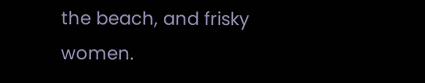the beach, and frisky women.